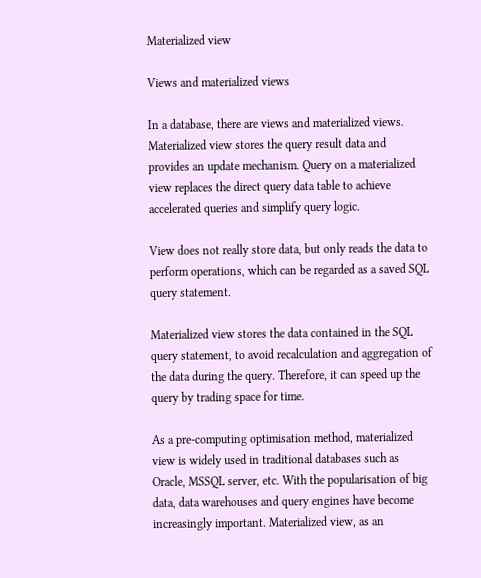Materialized view

Views and materialized views

In a database, there are views and materialized views. Materialized view stores the query result data and provides an update mechanism. Query on a materialized view replaces the direct query data table to achieve accelerated queries and simplify query logic.

View does not really store data, but only reads the data to perform operations, which can be regarded as a saved SQL query statement.

Materialized view stores the data contained in the SQL query statement, to avoid recalculation and aggregation of the data during the query. Therefore, it can speed up the query by trading space for time.

As a pre-computing optimisation method, materialized view is widely used in traditional databases such as Oracle, MSSQL server, etc. With the popularisation of big data, data warehouses and query engines have become increasingly important. Materialized view, as an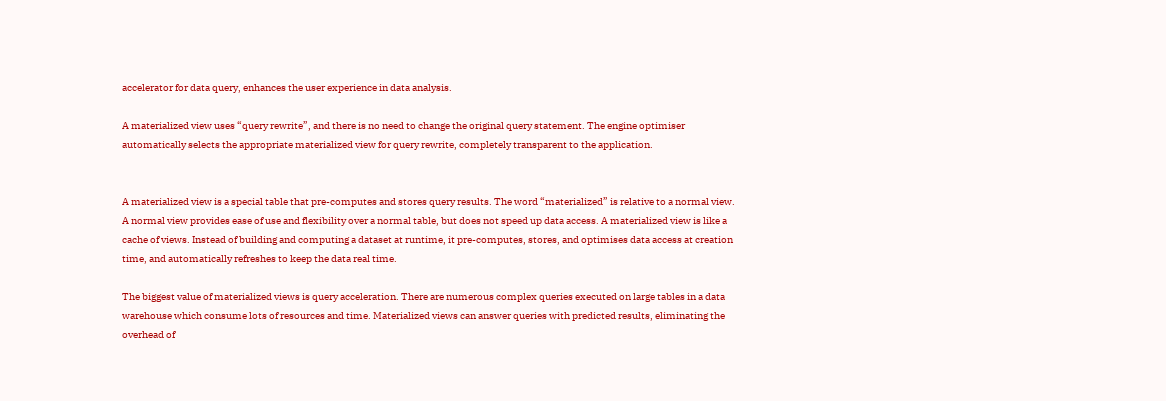accelerator for data query, enhances the user experience in data analysis.

A materialized view uses “query rewrite”, and there is no need to change the original query statement. The engine optimiser automatically selects the appropriate materialized view for query rewrite, completely transparent to the application.


A materialized view is a special table that pre-computes and stores query results. The word “materialized” is relative to a normal view. A normal view provides ease of use and flexibility over a normal table, but does not speed up data access. A materialized view is like a cache of views. Instead of building and computing a dataset at runtime, it pre-computes, stores, and optimises data access at creation time, and automatically refreshes to keep the data real time.

The biggest value of materialized views is query acceleration. There are numerous complex queries executed on large tables in a data warehouse which consume lots of resources and time. Materialized views can answer queries with predicted results, eliminating the overhead of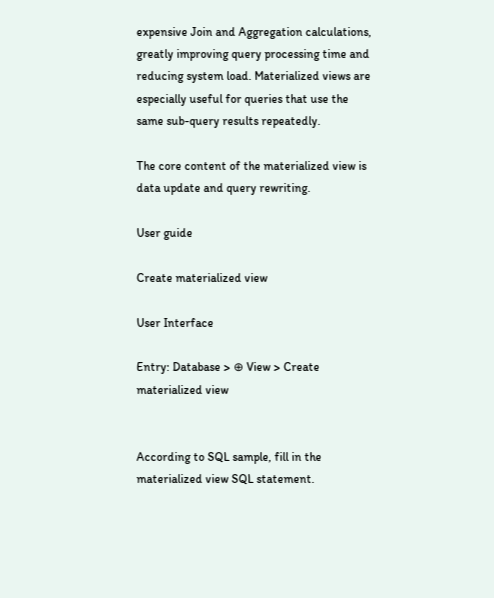expensive Join and Aggregation calculations, greatly improving query processing time and reducing system load. Materialized views are especially useful for queries that use the same sub-query results repeatedly.

The core content of the materialized view is data update and query rewriting.

User guide

Create materialized view

User Interface

Entry: Database > ⊕ View > Create materialized view


According to SQL sample, fill in the materialized view SQL statement.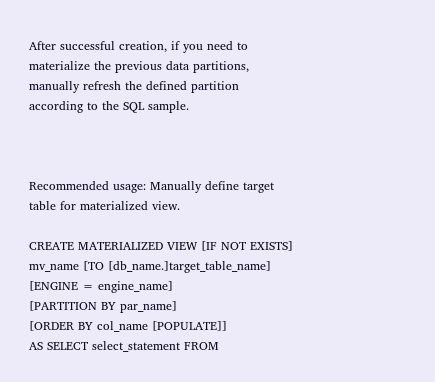After successful creation, if you need to materialize the previous data partitions, manually refresh the defined partition according to the SQL sample.



Recommended usage: Manually define target table for materialized view.

CREATE MATERIALIZED VIEW [IF NOT EXISTS] mv_name [TO [db_name.]target_table_name]
[ENGINE = engine_name]
[PARTITION BY par_name]
[ORDER BY col_name [POPULATE]]
AS SELECT select_statement FROM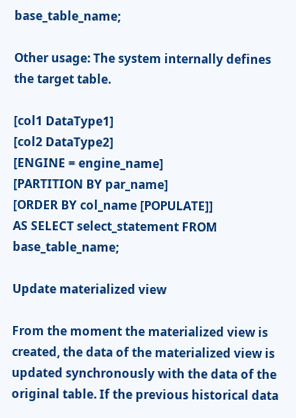base_table_name;

Other usage: The system internally defines the target table.

[col1 DataType1]
[col2 DataType2]
[ENGINE = engine_name]
[PARTITION BY par_name]
[ORDER BY col_name [POPULATE]]
AS SELECT select_statement FROM base_table_name;

Update materialized view

From the moment the materialized view is created, the data of the materialized view is updated synchronously with the data of the original table. If the previous historical data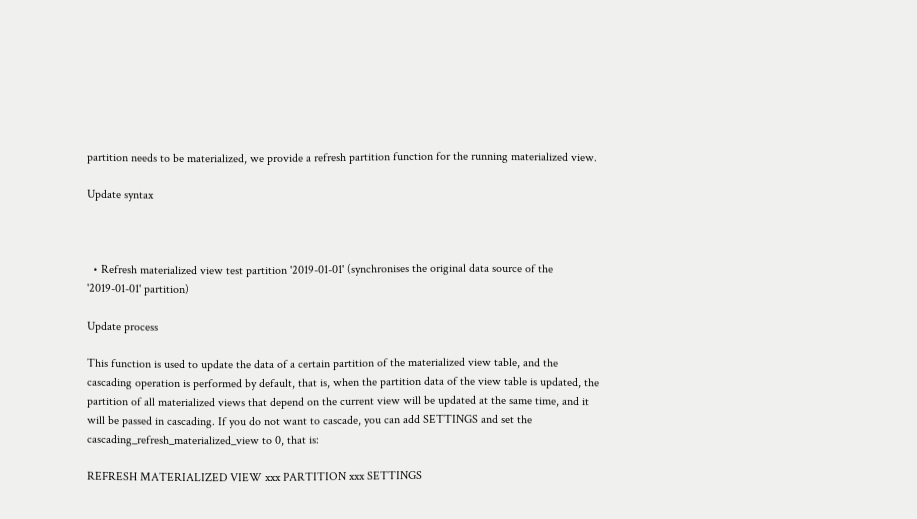partition needs to be materialized, we provide a refresh partition function for the running materialized view.

Update syntax



  • Refresh materialized view test partition '2019-01-01' (synchronises the original data source of the '2019-01-01' partition)

Update process

This function is used to update the data of a certain partition of the materialized view table, and the cascading operation is performed by default, that is, when the partition data of the view table is updated, the partition of all materialized views that depend on the current view will be updated at the same time, and it will be passed in cascading. If you do not want to cascade, you can add SETTINGS and set the cascading_refresh_materialized_view to 0, that is:

REFRESH MATERIALIZED VIEW xxx PARTITION xxx SETTINGS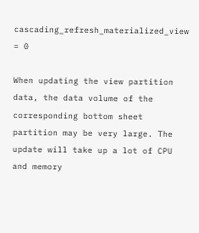cascading_refresh_materialized_view = 0

When updating the view partition data, the data volume of the corresponding bottom sheet partition may be very large. The update will take up a lot of CPU and memory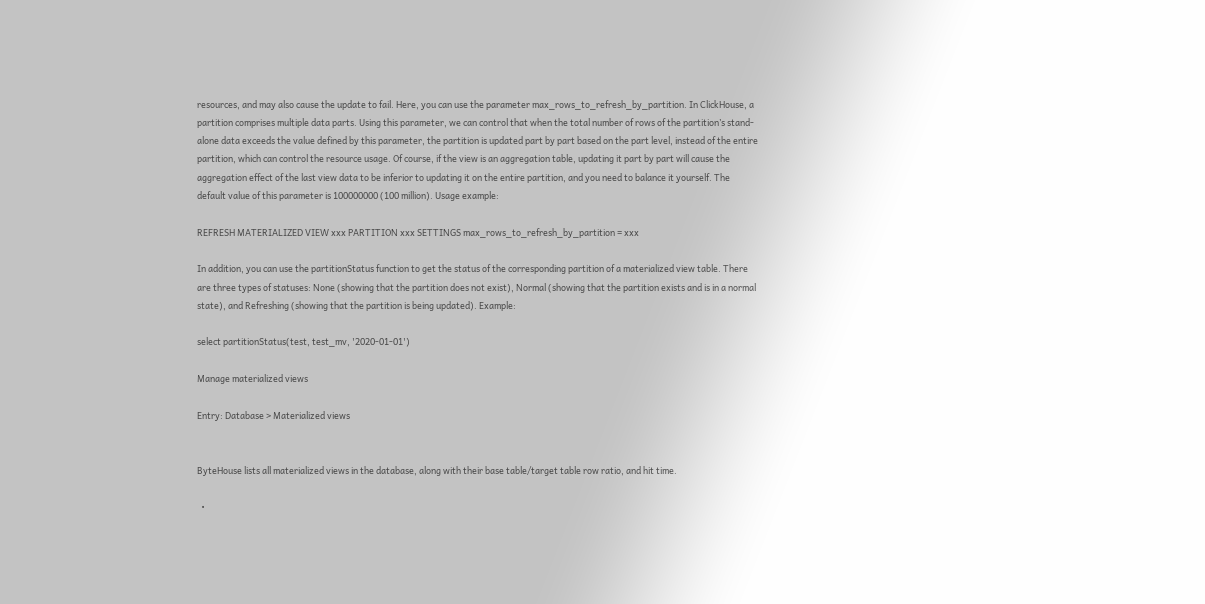resources, and may also cause the update to fail. Here, you can use the parameter max_rows_to_refresh_by_partition. In ClickHouse, a partition comprises multiple data parts. Using this parameter, we can control that when the total number of rows of the partition’s stand-alone data exceeds the value defined by this parameter, the partition is updated part by part based on the part level, instead of the entire partition, which can control the resource usage. Of course, if the view is an aggregation table, updating it part by part will cause the aggregation effect of the last view data to be inferior to updating it on the entire partition, and you need to balance it yourself. The default value of this parameter is 100000000 (100 million). Usage example:

REFRESH MATERIALIZED VIEW xxx PARTITION xxx SETTINGS max_rows_to_refresh_by_partition = xxx

In addition, you can use the partitionStatus function to get the status of the corresponding partition of a materialized view table. There are three types of statuses: None (showing that the partition does not exist), Normal (showing that the partition exists and is in a normal state), and Refreshing (showing that the partition is being updated). Example:

select partitionStatus(test, test_mv, '2020-01-01')

Manage materialized views

Entry: Database > Materialized views


ByteHouse lists all materialized views in the database, along with their base table/target table row ratio, and hit time.

  •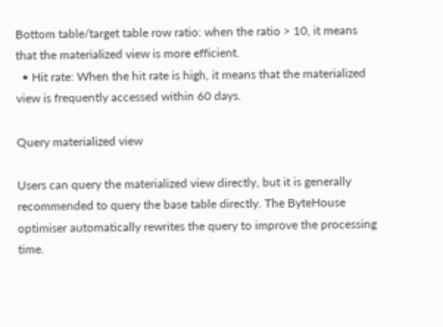Bottom table/target table row ratio: when the ratio > 10, it means that the materialized view is more efficient.
  • Hit rate: When the hit rate is high, it means that the materialized view is frequently accessed within 60 days.

Query materialized view

Users can query the materialized view directly, but it is generally recommended to query the base table directly. The ByteHouse optimiser automatically rewrites the query to improve the processing time.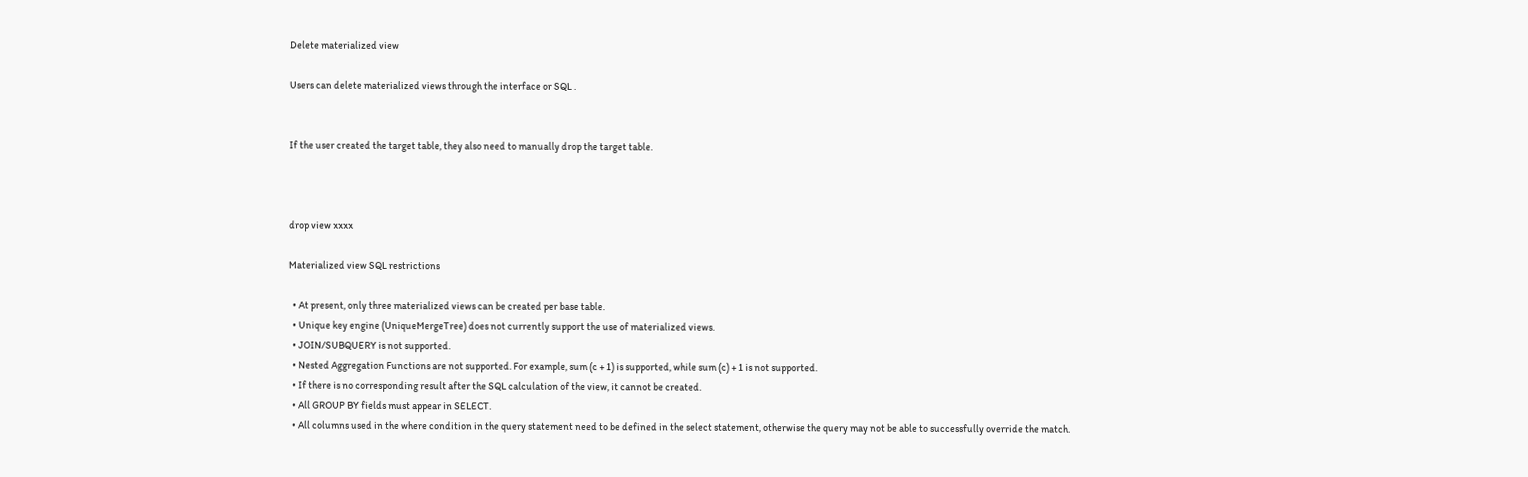Delete materialized view

Users can delete materialized views through the interface or SQL .


If the user created the target table, they also need to manually drop the target table.



drop view xxxx

Materialized view SQL restrictions

  • At present, only three materialized views can be created per base table.
  • Unique key engine (UniqueMergeTree) does not currently support the use of materialized views.
  • JOIN/SUBQUERY is not supported.
  • Nested Aggregation Functions are not supported. For example, sum (c + 1) is supported, while sum (c) + 1 is not supported.
  • If there is no corresponding result after the SQL calculation of the view, it cannot be created.
  • All GROUP BY fields must appear in SELECT.
  • All columns used in the where condition in the query statement need to be defined in the select statement, otherwise the query may not be able to successfully override the match.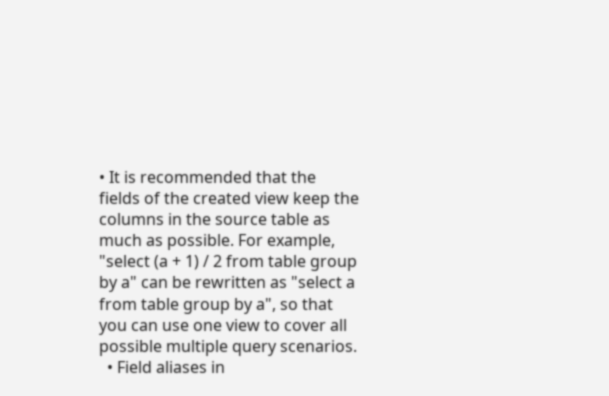• It is recommended that the fields of the created view keep the columns in the source table as much as possible. For example, "select (a + 1) / 2 from table group by a" can be rewritten as "select a from table group by a", so that you can use one view to cover all possible multiple query scenarios.
  • Field aliases in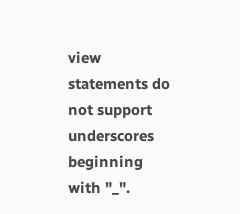view statements do not support underscores beginning with "_".